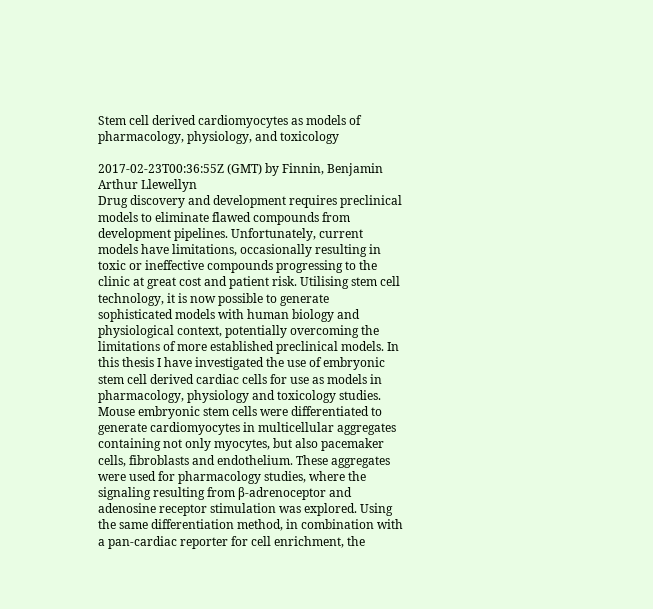Stem cell derived cardiomyocytes as models of pharmacology, physiology, and toxicology

2017-02-23T00:36:55Z (GMT) by Finnin, Benjamin Arthur Llewellyn
Drug discovery and development requires preclinical models to eliminate flawed compounds from development pipelines. Unfortunately, current models have limitations, occasionally resulting in toxic or ineffective compounds progressing to the clinic at great cost and patient risk. Utilising stem cell technology, it is now possible to generate sophisticated models with human biology and physiological context, potentially overcoming the limitations of more established preclinical models. In this thesis I have investigated the use of embryonic stem cell derived cardiac cells for use as models in pharmacology, physiology and toxicology studies. Mouse embryonic stem cells were differentiated to generate cardiomyocytes in multicellular aggregates containing not only myocytes, but also pacemaker cells, fibroblasts and endothelium. These aggregates were used for pharmacology studies, where the signaling resulting from β-adrenoceptor and adenosine receptor stimulation was explored. Using the same differentiation method, in combination with a pan-cardiac reporter for cell enrichment, the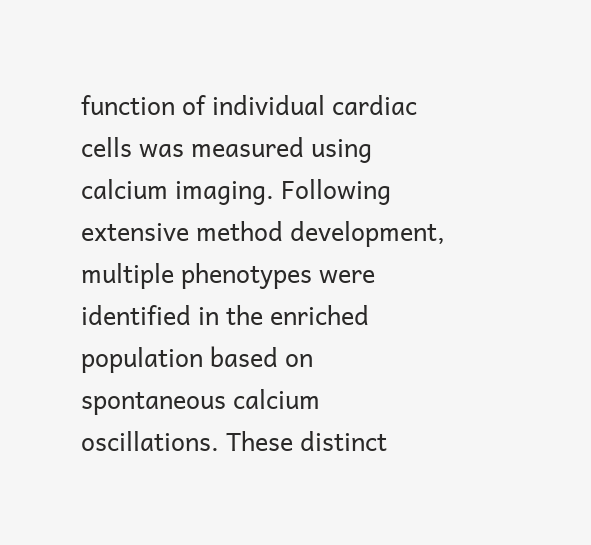function of individual cardiac cells was measured using calcium imaging. Following extensive method development, multiple phenotypes were identified in the enriched population based on spontaneous calcium oscillations. These distinct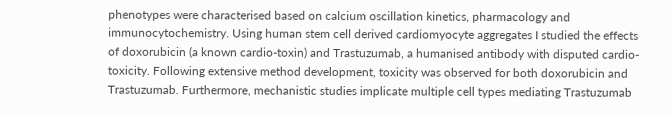phenotypes were characterised based on calcium oscillation kinetics, pharmacology and immunocytochemistry. Using human stem cell derived cardiomyocyte aggregates I studied the effects of doxorubicin (a known cardio-toxin) and Trastuzumab, a humanised antibody with disputed cardio-toxicity. Following extensive method development, toxicity was observed for both doxorubicin and Trastuzumab. Furthermore, mechanistic studies implicate multiple cell types mediating Trastuzumab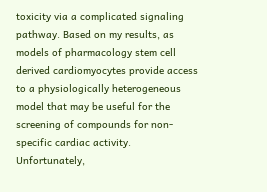toxicity via a complicated signaling pathway. Based on my results, as models of pharmacology stem cell derived cardiomyocytes provide access to a physiologically heterogeneous model that may be useful for the screening of compounds for non-specific cardiac activity. Unfortunately,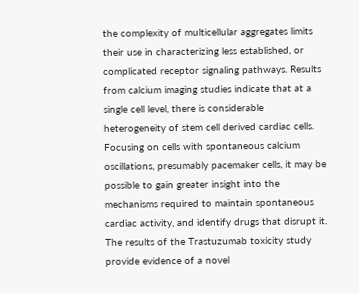the complexity of multicellular aggregates limits their use in characterizing less established, or complicated receptor signaling pathways. Results from calcium imaging studies indicate that at a single cell level, there is considerable heterogeneity of stem cell derived cardiac cells. Focusing on cells with spontaneous calcium oscillations, presumably pacemaker cells, it may be possible to gain greater insight into the mechanisms required to maintain spontaneous cardiac activity, and identify drugs that disrupt it. The results of the Trastuzumab toxicity study provide evidence of a novel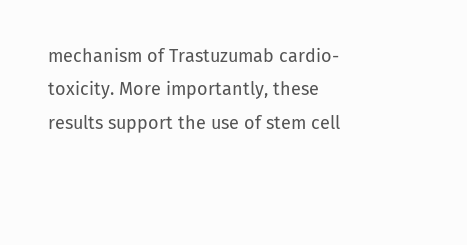mechanism of Trastuzumab cardio-toxicity. More importantly, these results support the use of stem cell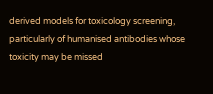derived models for toxicology screening, particularly of humanised antibodies whose toxicity may be missed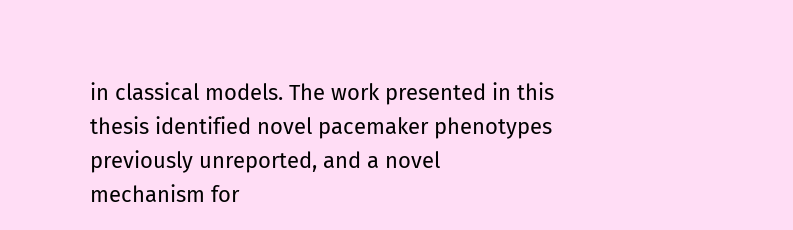in classical models. The work presented in this thesis identified novel pacemaker phenotypes previously unreported, and a novel mechanism for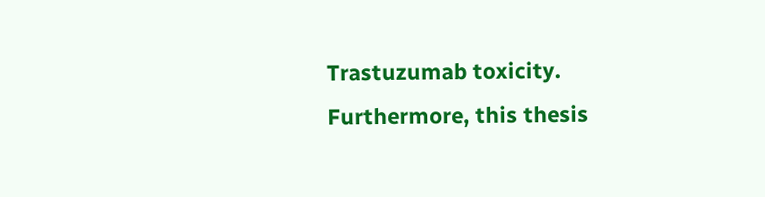Trastuzumab toxicity. Furthermore, this thesis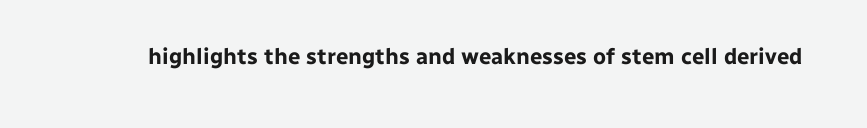highlights the strengths and weaknesses of stem cell derived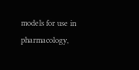models for use in pharmacology,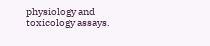physiology and toxicology assays.